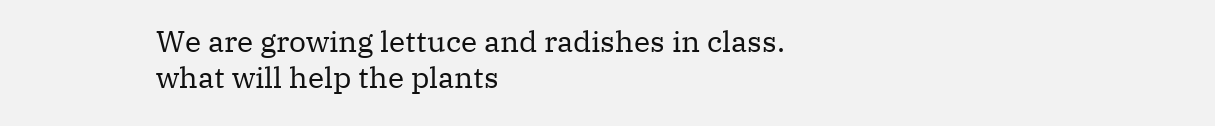We are growing lettuce and radishes in class. what will help the plants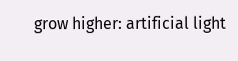grow higher: artificial light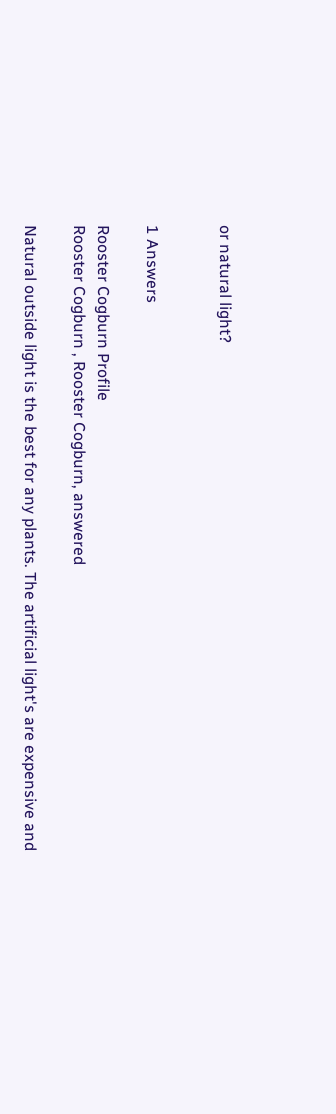or natural light?


1 Answers

Rooster Cogburn Profile
Rooster Cogburn , Rooster Cogburn, answered

Natural outside light is the best for any plants. The artificial light's are expensive and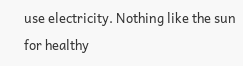use electricity. Nothing like the sun for healthy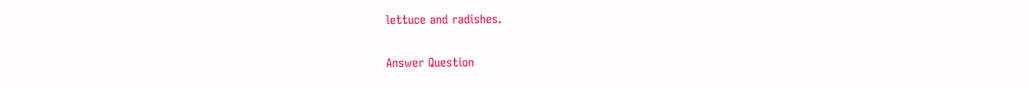lettuce and radishes.

Answer Question